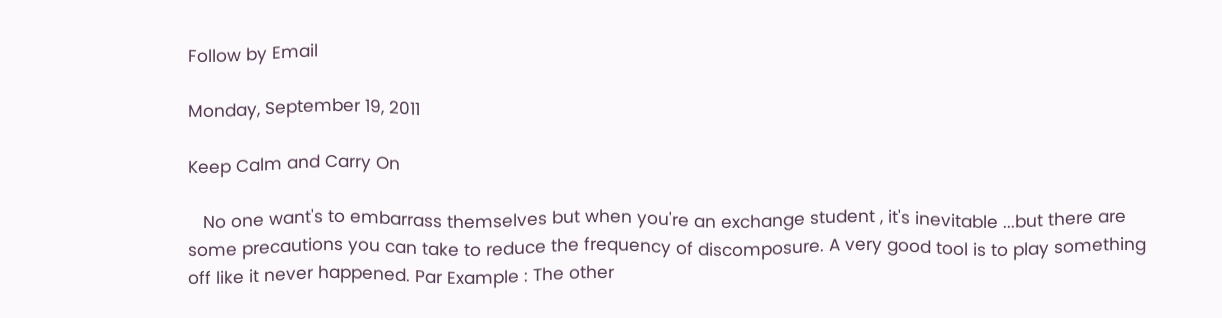Follow by Email

Monday, September 19, 2011

Keep Calm and Carry On

   No one want's to embarrass themselves but when you're an exchange student , it's inevitable ...but there are some precautions you can take to reduce the frequency of discomposure. A very good tool is to play something off like it never happened. Par Example : The other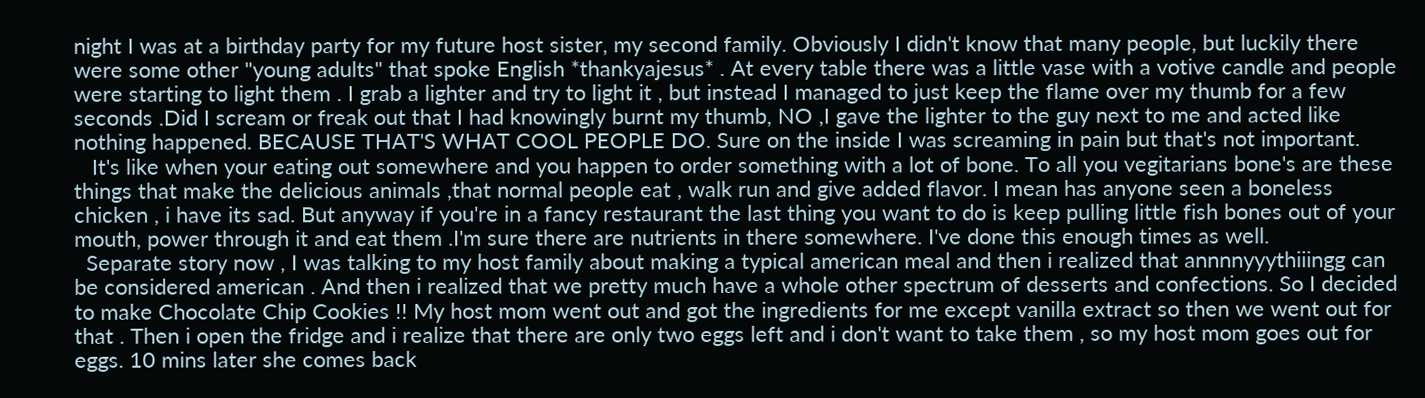night I was at a birthday party for my future host sister, my second family. Obviously I didn't know that many people, but luckily there were some other "young adults" that spoke English *thankyajesus* . At every table there was a little vase with a votive candle and people were starting to light them . I grab a lighter and try to light it , but instead I managed to just keep the flame over my thumb for a few seconds .Did I scream or freak out that I had knowingly burnt my thumb, NO ,I gave the lighter to the guy next to me and acted like nothing happened. BECAUSE THAT'S WHAT COOL PEOPLE DO. Sure on the inside I was screaming in pain but that's not important.
   It's like when your eating out somewhere and you happen to order something with a lot of bone. To all you vegitarians bone's are these things that make the delicious animals ,that normal people eat , walk run and give added flavor. I mean has anyone seen a boneless chicken , i have its sad. But anyway if you're in a fancy restaurant the last thing you want to do is keep pulling little fish bones out of your mouth, power through it and eat them .I'm sure there are nutrients in there somewhere. I've done this enough times as well.
  Separate story now , I was talking to my host family about making a typical american meal and then i realized that annnnyyythiiingg can be considered american . And then i realized that we pretty much have a whole other spectrum of desserts and confections. So I decided to make Chocolate Chip Cookies !! My host mom went out and got the ingredients for me except vanilla extract so then we went out for that . Then i open the fridge and i realize that there are only two eggs left and i don't want to take them , so my host mom goes out for eggs. 10 mins later she comes back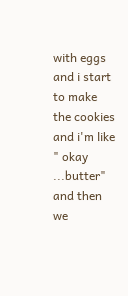with eggs and i start to make the cookies and i'm like " okay ...butter" and then we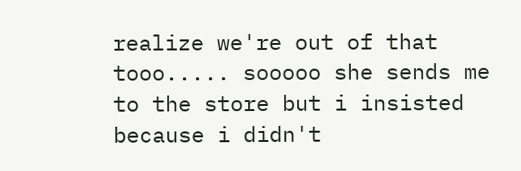realize we're out of that tooo..... sooooo she sends me to the store but i insisted because i didn't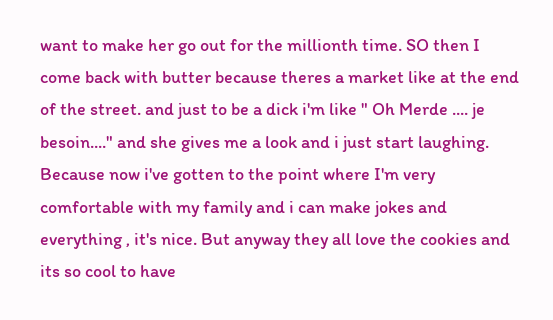want to make her go out for the millionth time. SO then I come back with butter because theres a market like at the end of the street. and just to be a dick i'm like " Oh Merde .... je besoin...." and she gives me a look and i just start laughing.  Because now i've gotten to the point where I'm very comfortable with my family and i can make jokes and everything , it's nice. But anyway they all love the cookies and its so cool to have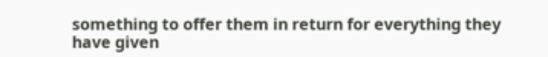something to offer them in return for everything they have given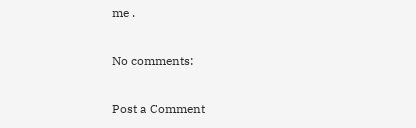me .

No comments:

Post a Comment